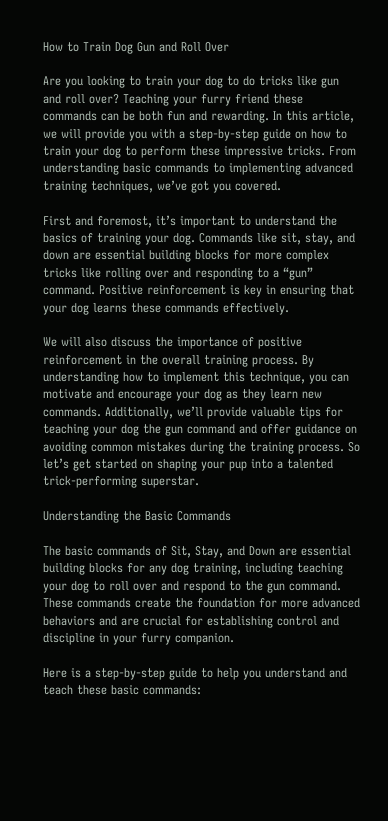How to Train Dog Gun and Roll Over

Are you looking to train your dog to do tricks like gun and roll over? Teaching your furry friend these commands can be both fun and rewarding. In this article, we will provide you with a step-by-step guide on how to train your dog to perform these impressive tricks. From understanding basic commands to implementing advanced training techniques, we’ve got you covered.

First and foremost, it’s important to understand the basics of training your dog. Commands like sit, stay, and down are essential building blocks for more complex tricks like rolling over and responding to a “gun” command. Positive reinforcement is key in ensuring that your dog learns these commands effectively.

We will also discuss the importance of positive reinforcement in the overall training process. By understanding how to implement this technique, you can motivate and encourage your dog as they learn new commands. Additionally, we’ll provide valuable tips for teaching your dog the gun command and offer guidance on avoiding common mistakes during the training process. So let’s get started on shaping your pup into a talented trick-performing superstar.

Understanding the Basic Commands

The basic commands of Sit, Stay, and Down are essential building blocks for any dog training, including teaching your dog to roll over and respond to the gun command. These commands create the foundation for more advanced behaviors and are crucial for establishing control and discipline in your furry companion.

Here is a step-by-step guide to help you understand and teach these basic commands: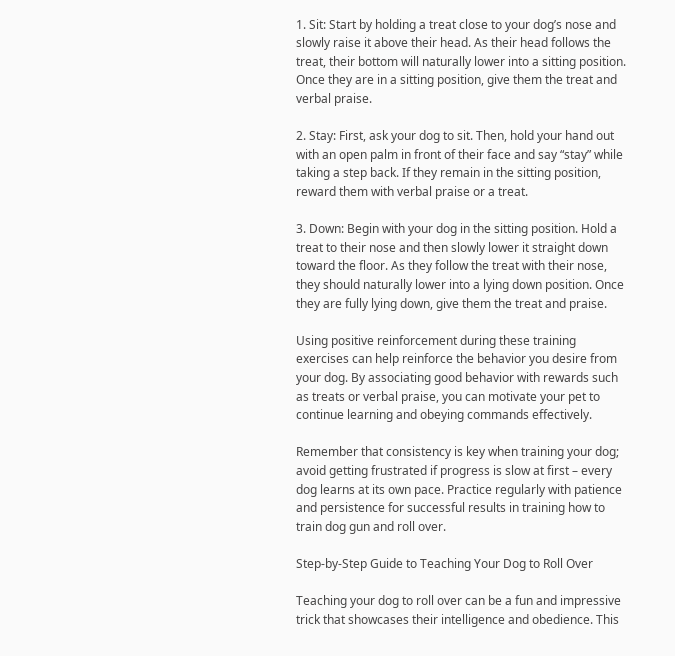1. Sit: Start by holding a treat close to your dog’s nose and slowly raise it above their head. As their head follows the treat, their bottom will naturally lower into a sitting position. Once they are in a sitting position, give them the treat and verbal praise.

2. Stay: First, ask your dog to sit. Then, hold your hand out with an open palm in front of their face and say “stay” while taking a step back. If they remain in the sitting position, reward them with verbal praise or a treat.

3. Down: Begin with your dog in the sitting position. Hold a treat to their nose and then slowly lower it straight down toward the floor. As they follow the treat with their nose, they should naturally lower into a lying down position. Once they are fully lying down, give them the treat and praise.

Using positive reinforcement during these training exercises can help reinforce the behavior you desire from your dog. By associating good behavior with rewards such as treats or verbal praise, you can motivate your pet to continue learning and obeying commands effectively.

Remember that consistency is key when training your dog; avoid getting frustrated if progress is slow at first – every dog learns at its own pace. Practice regularly with patience and persistence for successful results in training how to train dog gun and roll over.

Step-by-Step Guide to Teaching Your Dog to Roll Over

Teaching your dog to roll over can be a fun and impressive trick that showcases their intelligence and obedience. This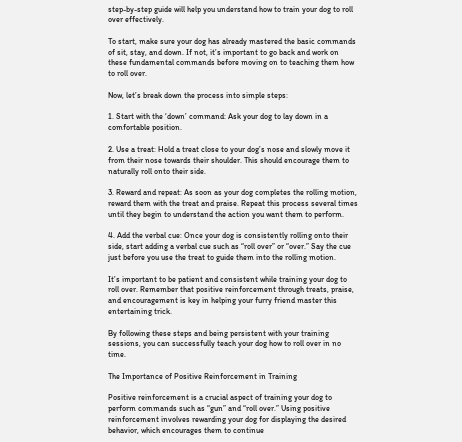step-by-step guide will help you understand how to train your dog to roll over effectively.

To start, make sure your dog has already mastered the basic commands of sit, stay, and down. If not, it’s important to go back and work on these fundamental commands before moving on to teaching them how to roll over.

Now, let’s break down the process into simple steps:

1. Start with the ‘down’ command: Ask your dog to lay down in a comfortable position.

2. Use a treat: Hold a treat close to your dog’s nose and slowly move it from their nose towards their shoulder. This should encourage them to naturally roll onto their side.

3. Reward and repeat: As soon as your dog completes the rolling motion, reward them with the treat and praise. Repeat this process several times until they begin to understand the action you want them to perform.

4. Add the verbal cue: Once your dog is consistently rolling onto their side, start adding a verbal cue such as “roll over” or “over.” Say the cue just before you use the treat to guide them into the rolling motion.

It’s important to be patient and consistent while training your dog to roll over. Remember that positive reinforcement through treats, praise, and encouragement is key in helping your furry friend master this entertaining trick.

By following these steps and being persistent with your training sessions, you can successfully teach your dog how to roll over in no time.

The Importance of Positive Reinforcement in Training

Positive reinforcement is a crucial aspect of training your dog to perform commands such as “gun” and “roll over.” Using positive reinforcement involves rewarding your dog for displaying the desired behavior, which encourages them to continue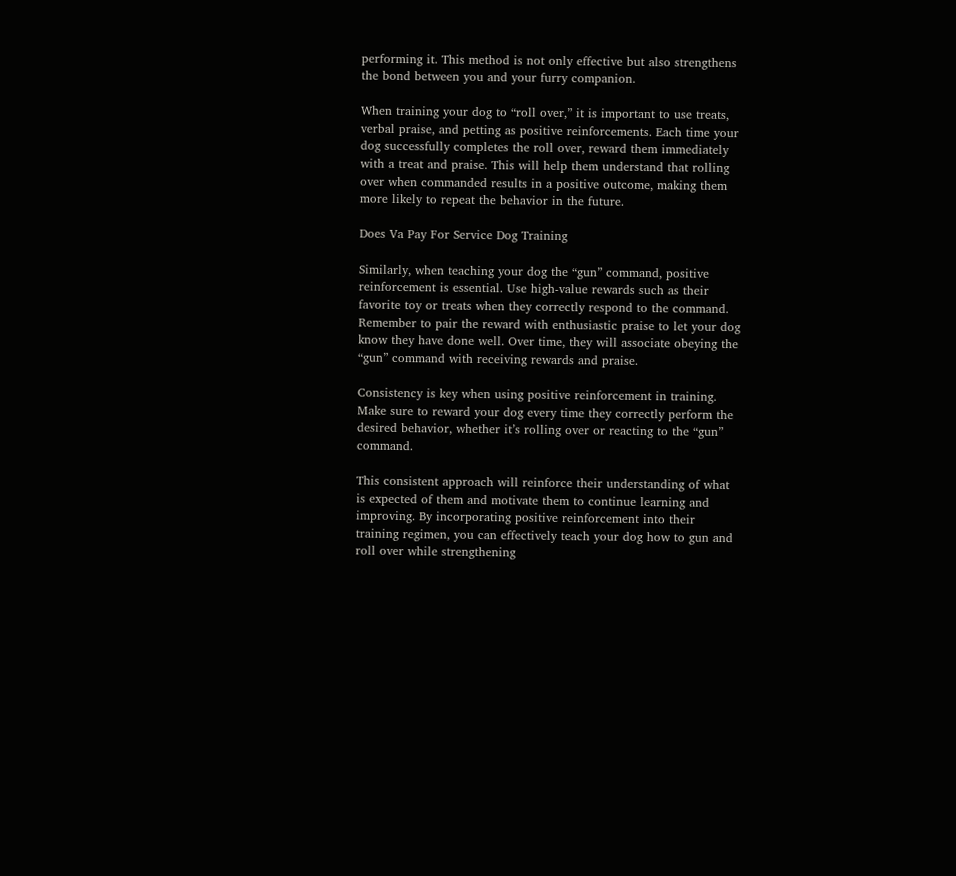performing it. This method is not only effective but also strengthens the bond between you and your furry companion.

When training your dog to “roll over,” it is important to use treats, verbal praise, and petting as positive reinforcements. Each time your dog successfully completes the roll over, reward them immediately with a treat and praise. This will help them understand that rolling over when commanded results in a positive outcome, making them more likely to repeat the behavior in the future.

Does Va Pay For Service Dog Training

Similarly, when teaching your dog the “gun” command, positive reinforcement is essential. Use high-value rewards such as their favorite toy or treats when they correctly respond to the command. Remember to pair the reward with enthusiastic praise to let your dog know they have done well. Over time, they will associate obeying the “gun” command with receiving rewards and praise.

Consistency is key when using positive reinforcement in training. Make sure to reward your dog every time they correctly perform the desired behavior, whether it’s rolling over or reacting to the “gun” command.

This consistent approach will reinforce their understanding of what is expected of them and motivate them to continue learning and improving. By incorporating positive reinforcement into their training regimen, you can effectively teach your dog how to gun and roll over while strengthening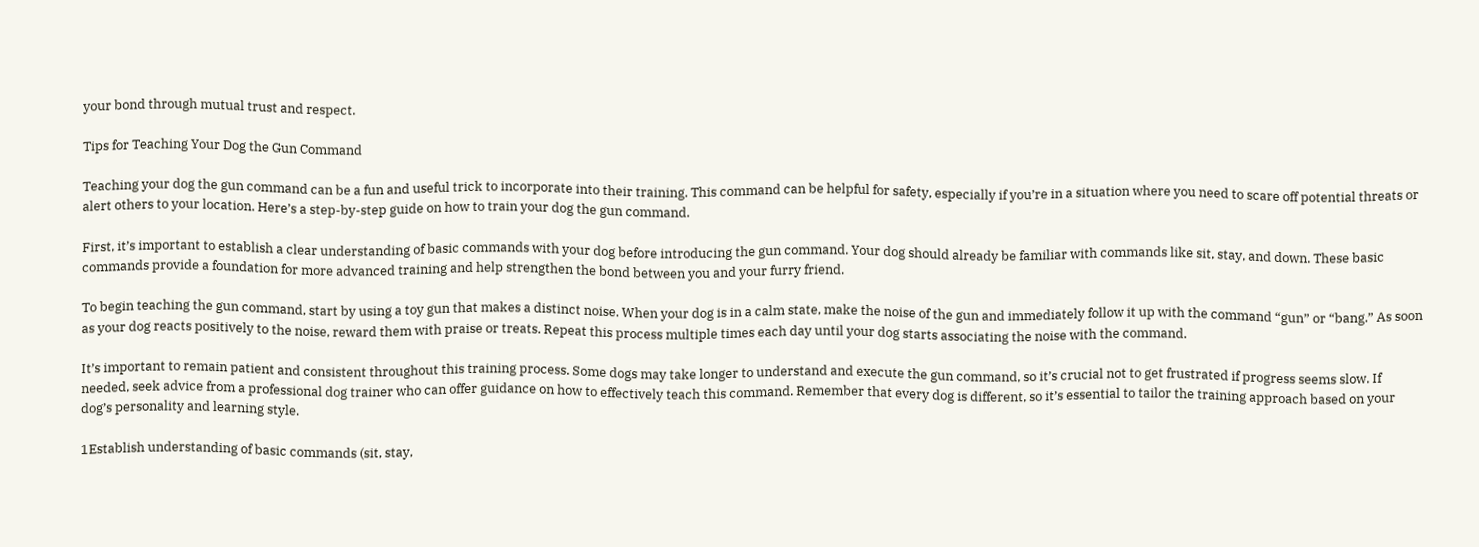your bond through mutual trust and respect.

Tips for Teaching Your Dog the Gun Command

Teaching your dog the gun command can be a fun and useful trick to incorporate into their training. This command can be helpful for safety, especially if you’re in a situation where you need to scare off potential threats or alert others to your location. Here’s a step-by-step guide on how to train your dog the gun command.

First, it’s important to establish a clear understanding of basic commands with your dog before introducing the gun command. Your dog should already be familiar with commands like sit, stay, and down. These basic commands provide a foundation for more advanced training and help strengthen the bond between you and your furry friend.

To begin teaching the gun command, start by using a toy gun that makes a distinct noise. When your dog is in a calm state, make the noise of the gun and immediately follow it up with the command “gun” or “bang.” As soon as your dog reacts positively to the noise, reward them with praise or treats. Repeat this process multiple times each day until your dog starts associating the noise with the command.

It’s important to remain patient and consistent throughout this training process. Some dogs may take longer to understand and execute the gun command, so it’s crucial not to get frustrated if progress seems slow. If needed, seek advice from a professional dog trainer who can offer guidance on how to effectively teach this command. Remember that every dog is different, so it’s essential to tailor the training approach based on your dog’s personality and learning style.

1Establish understanding of basic commands (sit, stay,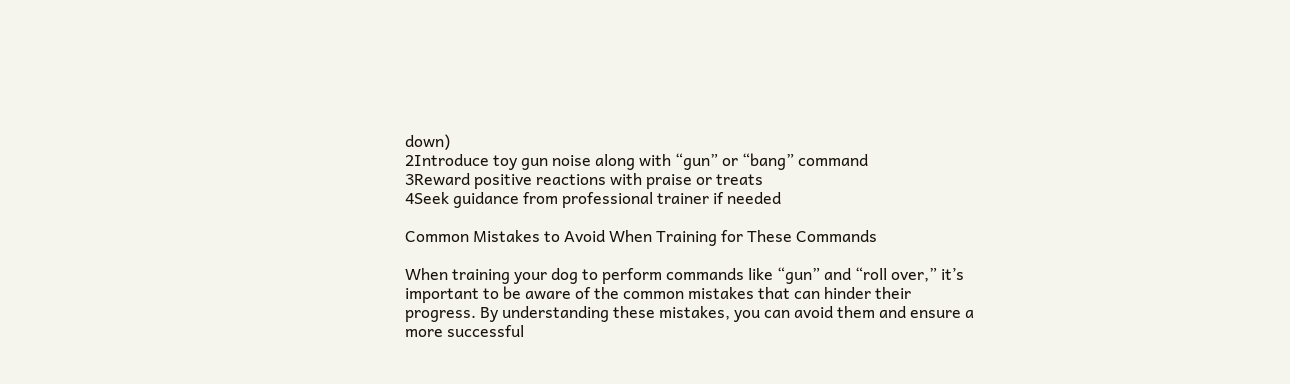down)
2Introduce toy gun noise along with “gun” or “bang” command
3Reward positive reactions with praise or treats
4Seek guidance from professional trainer if needed

Common Mistakes to Avoid When Training for These Commands

When training your dog to perform commands like “gun” and “roll over,” it’s important to be aware of the common mistakes that can hinder their progress. By understanding these mistakes, you can avoid them and ensure a more successful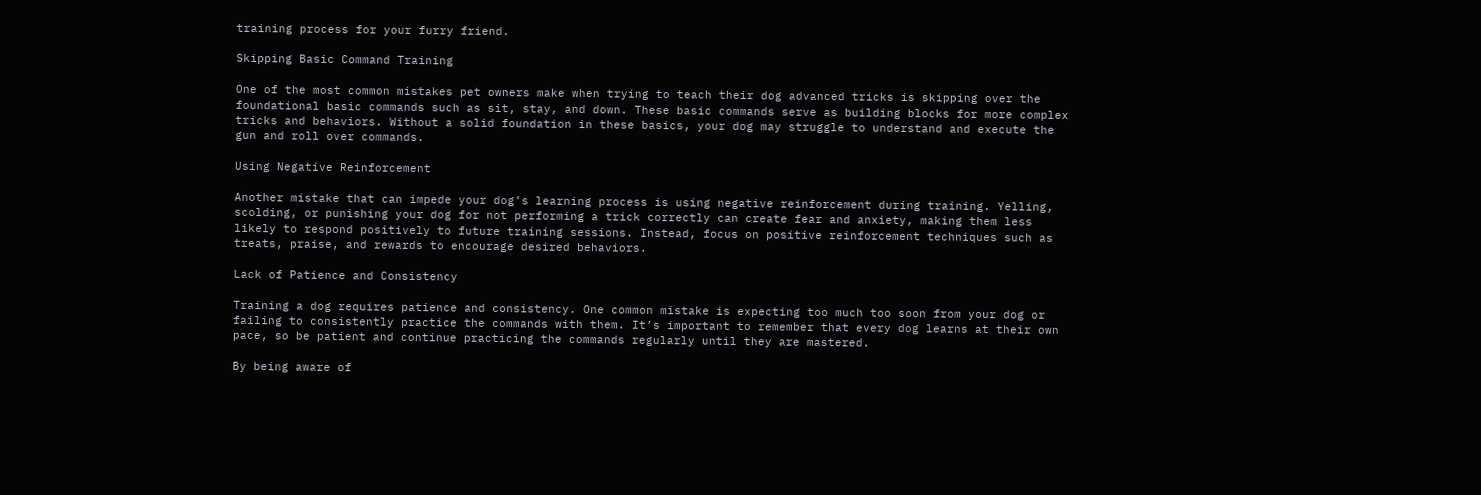training process for your furry friend.

Skipping Basic Command Training

One of the most common mistakes pet owners make when trying to teach their dog advanced tricks is skipping over the foundational basic commands such as sit, stay, and down. These basic commands serve as building blocks for more complex tricks and behaviors. Without a solid foundation in these basics, your dog may struggle to understand and execute the gun and roll over commands.

Using Negative Reinforcement

Another mistake that can impede your dog’s learning process is using negative reinforcement during training. Yelling, scolding, or punishing your dog for not performing a trick correctly can create fear and anxiety, making them less likely to respond positively to future training sessions. Instead, focus on positive reinforcement techniques such as treats, praise, and rewards to encourage desired behaviors.

Lack of Patience and Consistency

Training a dog requires patience and consistency. One common mistake is expecting too much too soon from your dog or failing to consistently practice the commands with them. It’s important to remember that every dog learns at their own pace, so be patient and continue practicing the commands regularly until they are mastered.

By being aware of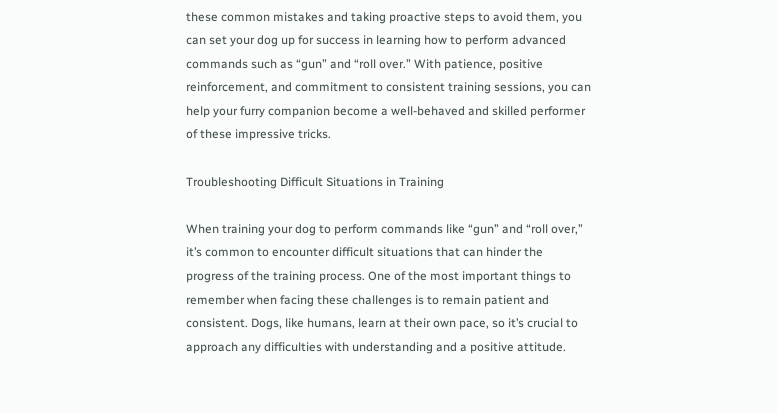these common mistakes and taking proactive steps to avoid them, you can set your dog up for success in learning how to perform advanced commands such as “gun” and “roll over.” With patience, positive reinforcement, and commitment to consistent training sessions, you can help your furry companion become a well-behaved and skilled performer of these impressive tricks.

Troubleshooting Difficult Situations in Training

When training your dog to perform commands like “gun” and “roll over,” it’s common to encounter difficult situations that can hinder the progress of the training process. One of the most important things to remember when facing these challenges is to remain patient and consistent. Dogs, like humans, learn at their own pace, so it’s crucial to approach any difficulties with understanding and a positive attitude.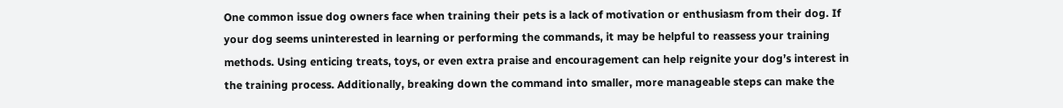One common issue dog owners face when training their pets is a lack of motivation or enthusiasm from their dog. If your dog seems uninterested in learning or performing the commands, it may be helpful to reassess your training methods. Using enticing treats, toys, or even extra praise and encouragement can help reignite your dog’s interest in the training process. Additionally, breaking down the command into smaller, more manageable steps can make the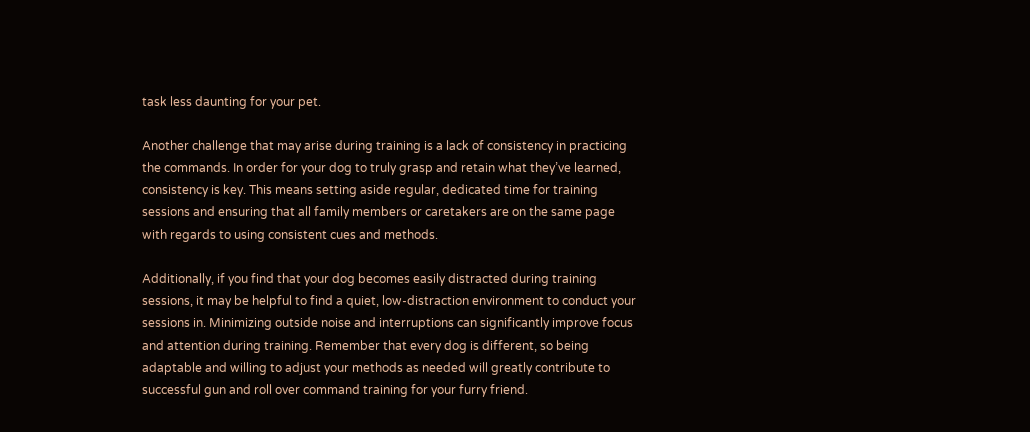task less daunting for your pet.

Another challenge that may arise during training is a lack of consistency in practicing the commands. In order for your dog to truly grasp and retain what they’ve learned, consistency is key. This means setting aside regular, dedicated time for training sessions and ensuring that all family members or caretakers are on the same page with regards to using consistent cues and methods.

Additionally, if you find that your dog becomes easily distracted during training sessions, it may be helpful to find a quiet, low-distraction environment to conduct your sessions in. Minimizing outside noise and interruptions can significantly improve focus and attention during training. Remember that every dog is different, so being adaptable and willing to adjust your methods as needed will greatly contribute to successful gun and roll over command training for your furry friend.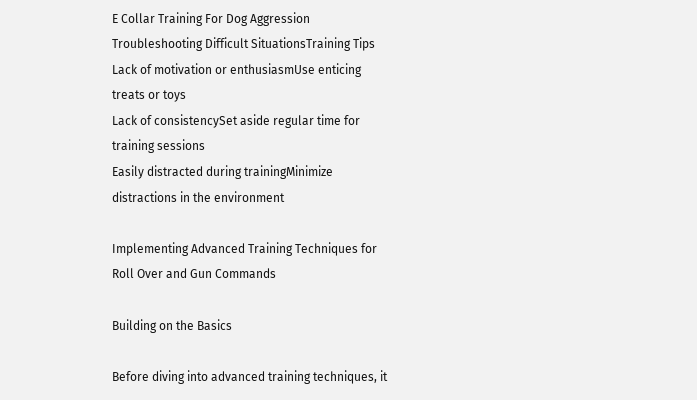E Collar Training For Dog Aggression
Troubleshooting Difficult SituationsTraining Tips
Lack of motivation or enthusiasmUse enticing treats or toys
Lack of consistencySet aside regular time for training sessions
Easily distracted during trainingMinimize distractions in the environment

Implementing Advanced Training Techniques for Roll Over and Gun Commands

Building on the Basics

Before diving into advanced training techniques, it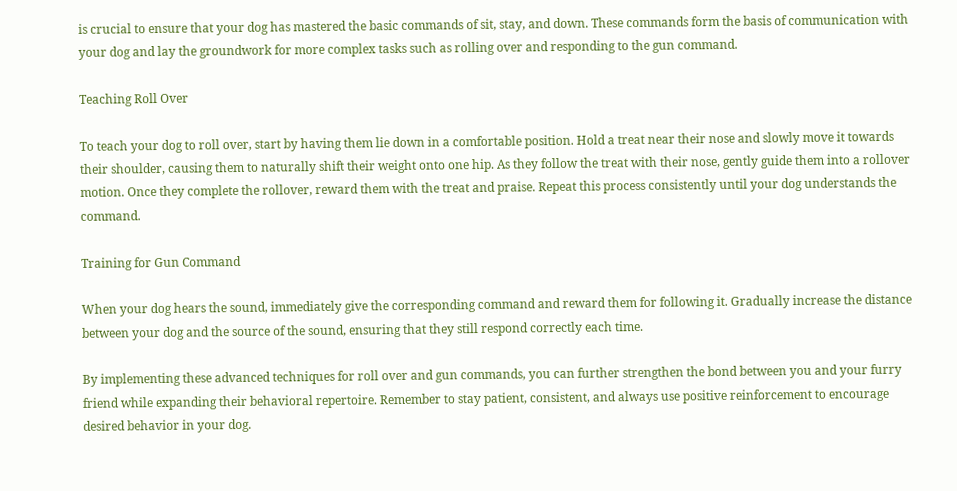is crucial to ensure that your dog has mastered the basic commands of sit, stay, and down. These commands form the basis of communication with your dog and lay the groundwork for more complex tasks such as rolling over and responding to the gun command.

Teaching Roll Over

To teach your dog to roll over, start by having them lie down in a comfortable position. Hold a treat near their nose and slowly move it towards their shoulder, causing them to naturally shift their weight onto one hip. As they follow the treat with their nose, gently guide them into a rollover motion. Once they complete the rollover, reward them with the treat and praise. Repeat this process consistently until your dog understands the command.

Training for Gun Command

When your dog hears the sound, immediately give the corresponding command and reward them for following it. Gradually increase the distance between your dog and the source of the sound, ensuring that they still respond correctly each time.

By implementing these advanced techniques for roll over and gun commands, you can further strengthen the bond between you and your furry friend while expanding their behavioral repertoire. Remember to stay patient, consistent, and always use positive reinforcement to encourage desired behavior in your dog.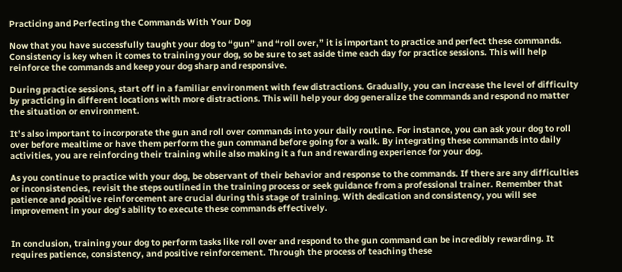Practicing and Perfecting the Commands With Your Dog

Now that you have successfully taught your dog to “gun” and “roll over,” it is important to practice and perfect these commands. Consistency is key when it comes to training your dog, so be sure to set aside time each day for practice sessions. This will help reinforce the commands and keep your dog sharp and responsive.

During practice sessions, start off in a familiar environment with few distractions. Gradually, you can increase the level of difficulty by practicing in different locations with more distractions. This will help your dog generalize the commands and respond no matter the situation or environment.

It’s also important to incorporate the gun and roll over commands into your daily routine. For instance, you can ask your dog to roll over before mealtime or have them perform the gun command before going for a walk. By integrating these commands into daily activities, you are reinforcing their training while also making it a fun and rewarding experience for your dog.

As you continue to practice with your dog, be observant of their behavior and response to the commands. If there are any difficulties or inconsistencies, revisit the steps outlined in the training process or seek guidance from a professional trainer. Remember that patience and positive reinforcement are crucial during this stage of training. With dedication and consistency, you will see improvement in your dog’s ability to execute these commands effectively.


In conclusion, training your dog to perform tasks like roll over and respond to the gun command can be incredibly rewarding. It requires patience, consistency, and positive reinforcement. Through the process of teaching these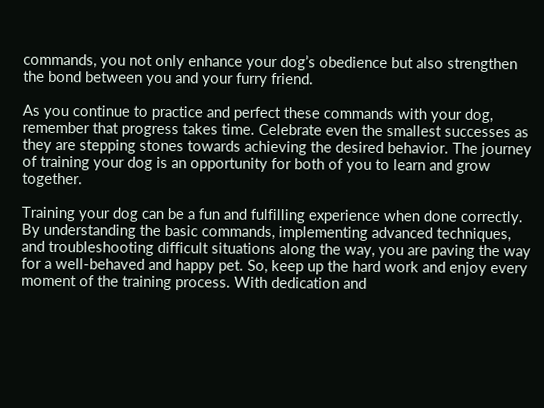commands, you not only enhance your dog’s obedience but also strengthen the bond between you and your furry friend.

As you continue to practice and perfect these commands with your dog, remember that progress takes time. Celebrate even the smallest successes as they are stepping stones towards achieving the desired behavior. The journey of training your dog is an opportunity for both of you to learn and grow together.

Training your dog can be a fun and fulfilling experience when done correctly. By understanding the basic commands, implementing advanced techniques, and troubleshooting difficult situations along the way, you are paving the way for a well-behaved and happy pet. So, keep up the hard work and enjoy every moment of the training process. With dedication and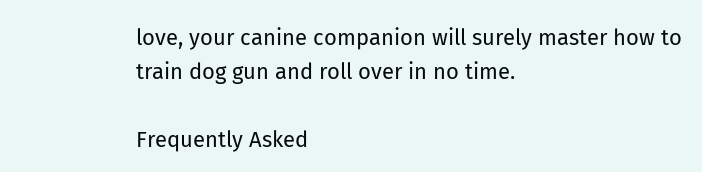love, your canine companion will surely master how to train dog gun and roll over in no time.

Frequently Asked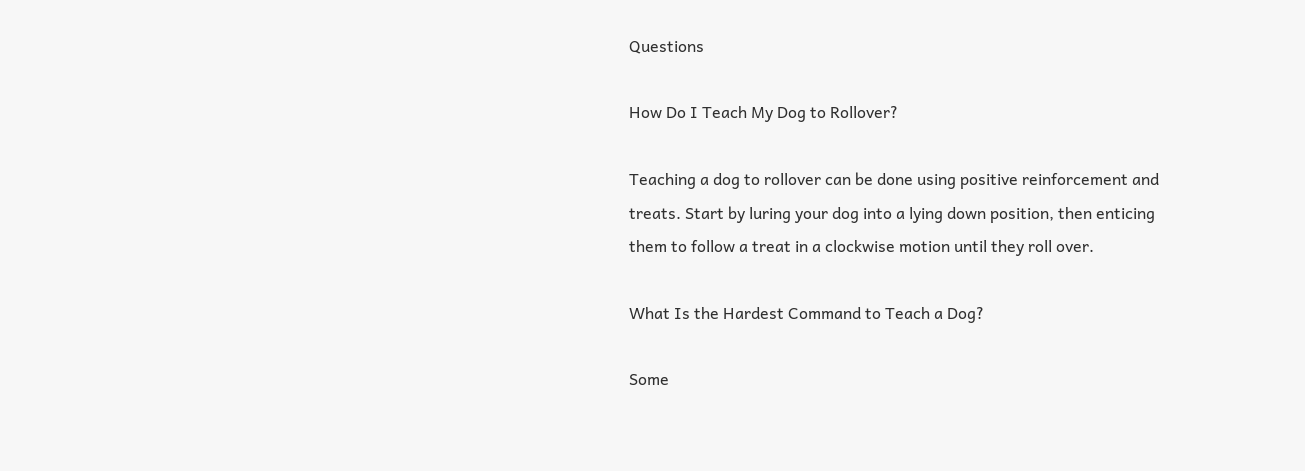Questions

How Do I Teach My Dog to Rollover?

Teaching a dog to rollover can be done using positive reinforcement and treats. Start by luring your dog into a lying down position, then enticing them to follow a treat in a clockwise motion until they roll over.

What Is the Hardest Command to Teach a Dog?

Some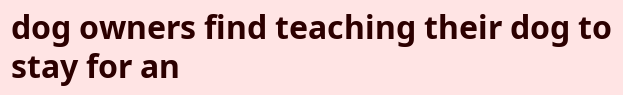dog owners find teaching their dog to stay for an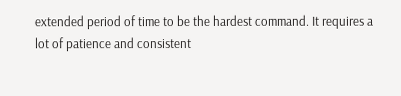extended period of time to be the hardest command. It requires a lot of patience and consistent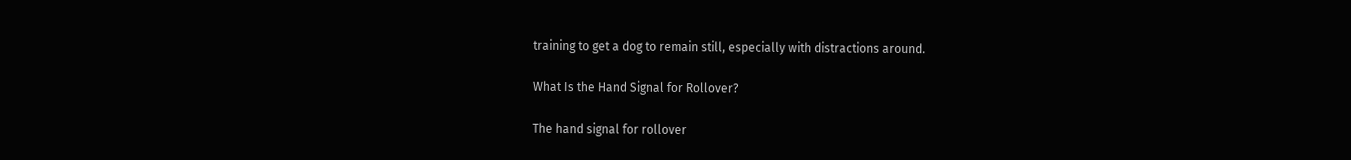training to get a dog to remain still, especially with distractions around.

What Is the Hand Signal for Rollover?

The hand signal for rollover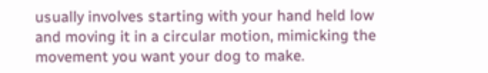usually involves starting with your hand held low and moving it in a circular motion, mimicking the movement you want your dog to make.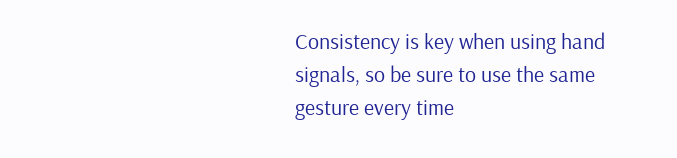Consistency is key when using hand signals, so be sure to use the same gesture every time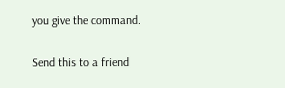you give the command.

Send this to a friend